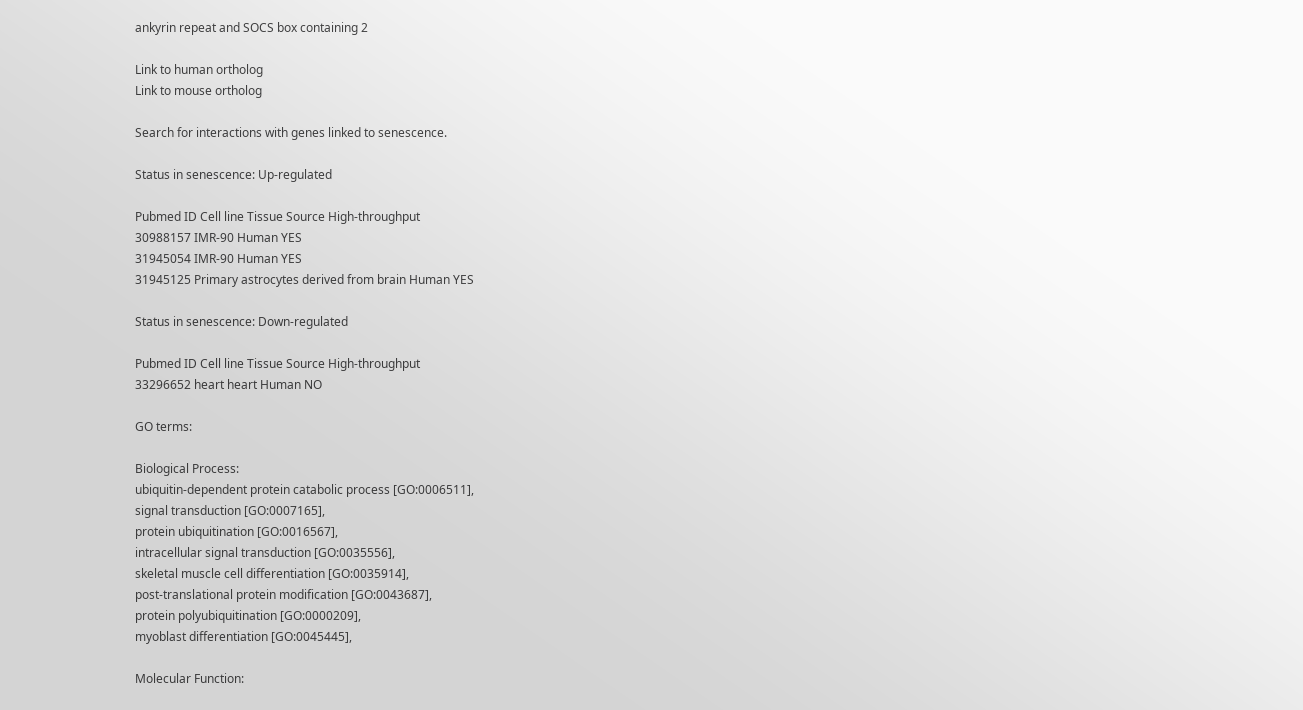ankyrin repeat and SOCS box containing 2

Link to human ortholog
Link to mouse ortholog

Search for interactions with genes linked to senescence.

Status in senescence: Up-regulated

Pubmed ID Cell line Tissue Source High-throughput
30988157 IMR-90 Human YES
31945054 IMR-90 Human YES
31945125 Primary astrocytes derived from brain Human YES

Status in senescence: Down-regulated

Pubmed ID Cell line Tissue Source High-throughput
33296652 heart heart Human NO

GO terms:

Biological Process:
ubiquitin-dependent protein catabolic process [GO:0006511],
signal transduction [GO:0007165],
protein ubiquitination [GO:0016567],
intracellular signal transduction [GO:0035556],
skeletal muscle cell differentiation [GO:0035914],
post-translational protein modification [GO:0043687],
protein polyubiquitination [GO:0000209],
myoblast differentiation [GO:0045445],

Molecular Function: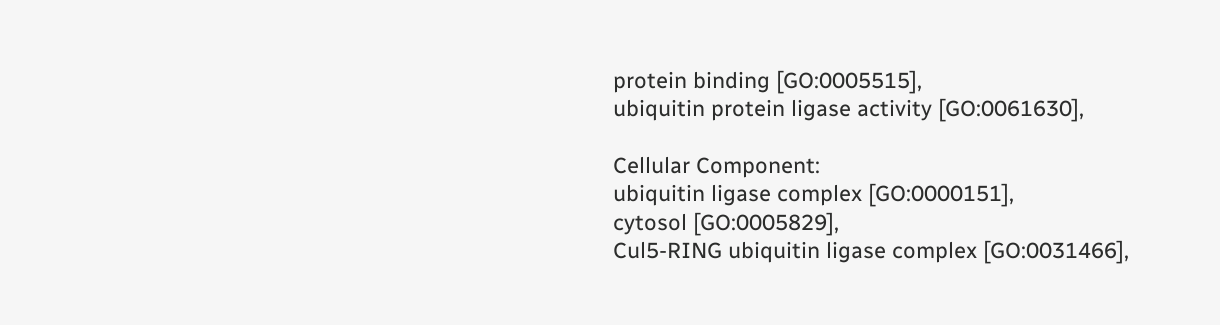protein binding [GO:0005515],
ubiquitin protein ligase activity [GO:0061630],

Cellular Component:
ubiquitin ligase complex [GO:0000151],
cytosol [GO:0005829],
Cul5-RING ubiquitin ligase complex [GO:0031466],